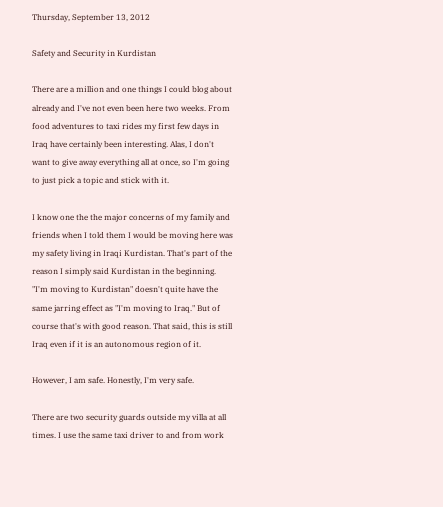Thursday, September 13, 2012

Safety and Security in Kurdistan

There are a million and one things I could blog about already and I've not even been here two weeks. From food adventures to taxi rides my first few days in Iraq have certainly been interesting. Alas, I don't want to give away everything all at once, so I'm going to just pick a topic and stick with it.

I know one the the major concerns of my family and friends when I told them I would be moving here was my safety living in Iraqi Kurdistan. That's part of the reason I simply said Kurdistan in the beginning. "I'm moving to Kurdistan" doesn't quite have the same jarring effect as "I'm moving to Iraq." But of course that's with good reason. That said, this is still Iraq even if it is an autonomous region of it.

However, I am safe. Honestly, I'm very safe.

There are two security guards outside my villa at all times. I use the same taxi driver to and from work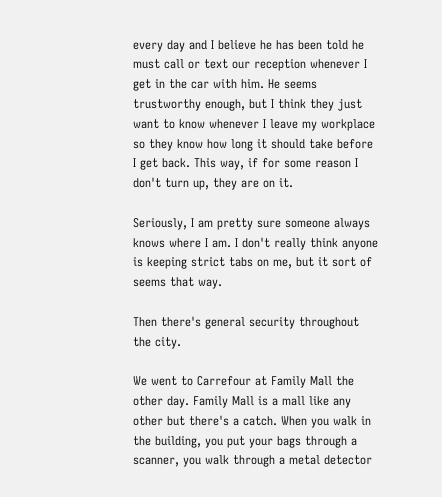every day and I believe he has been told he must call or text our reception whenever I get in the car with him. He seems trustworthy enough, but I think they just want to know whenever I leave my workplace so they know how long it should take before I get back. This way, if for some reason I don't turn up, they are on it.

Seriously, I am pretty sure someone always knows where I am. I don't really think anyone is keeping strict tabs on me, but it sort of seems that way.

Then there's general security throughout the city.

We went to Carrefour at Family Mall the other day. Family Mall is a mall like any other but there's a catch. When you walk in the building, you put your bags through a scanner, you walk through a metal detector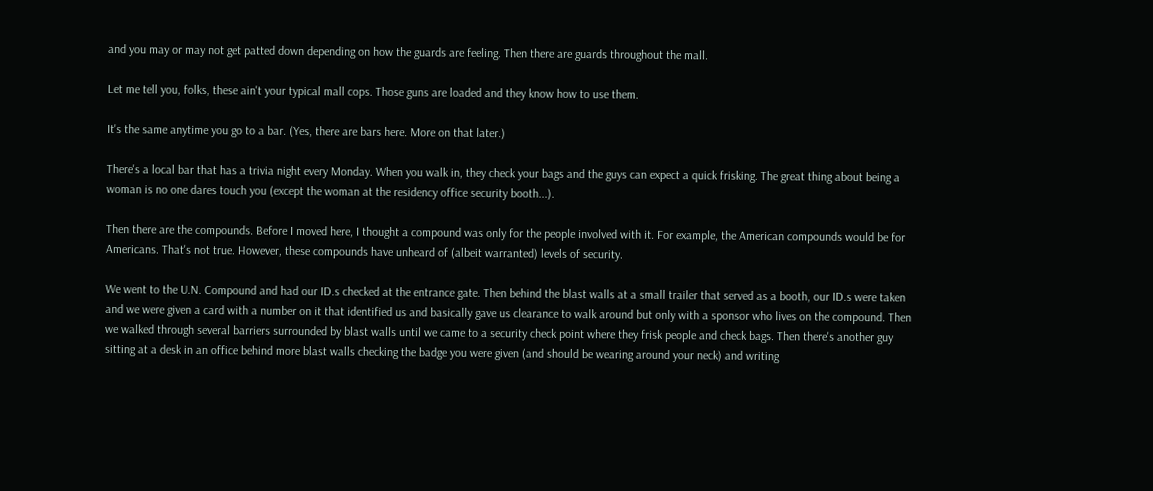and you may or may not get patted down depending on how the guards are feeling. Then there are guards throughout the mall.

Let me tell you, folks, these ain't your typical mall cops. Those guns are loaded and they know how to use them.

It's the same anytime you go to a bar. (Yes, there are bars here. More on that later.)

There's a local bar that has a trivia night every Monday. When you walk in, they check your bags and the guys can expect a quick frisking. The great thing about being a woman is no one dares touch you (except the woman at the residency office security booth...).

Then there are the compounds. Before I moved here, I thought a compound was only for the people involved with it. For example, the American compounds would be for Americans. That's not true. However, these compounds have unheard of (albeit warranted) levels of security.

We went to the U.N. Compound and had our ID.s checked at the entrance gate. Then behind the blast walls at a small trailer that served as a booth, our ID.s were taken and we were given a card with a number on it that identified us and basically gave us clearance to walk around but only with a sponsor who lives on the compound. Then we walked through several barriers surrounded by blast walls until we came to a security check point where they frisk people and check bags. Then there's another guy sitting at a desk in an office behind more blast walls checking the badge you were given (and should be wearing around your neck) and writing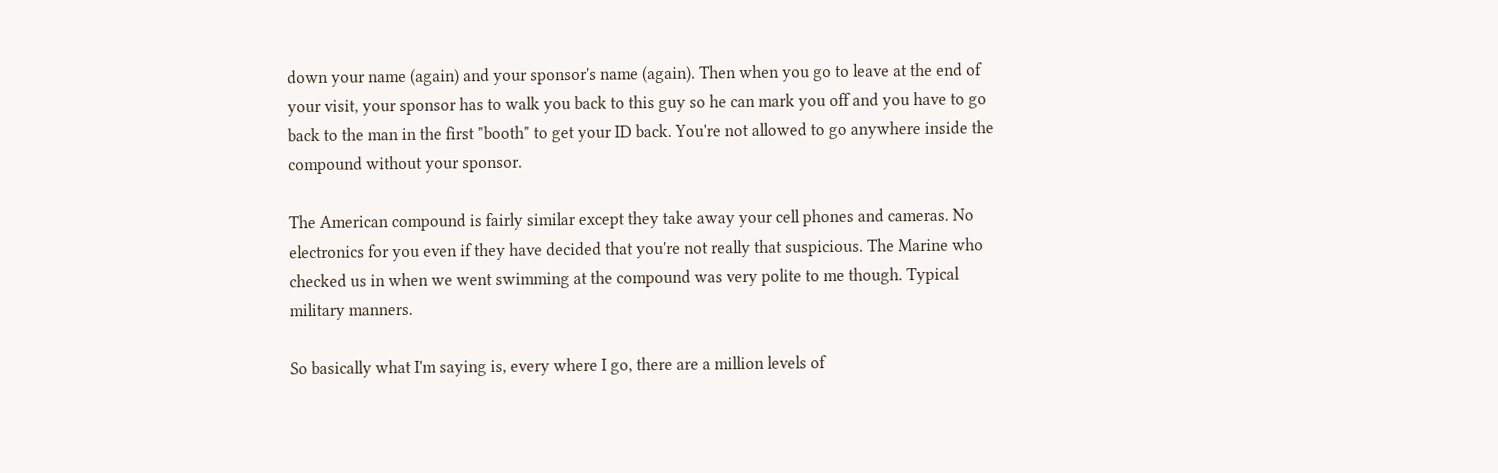down your name (again) and your sponsor's name (again). Then when you go to leave at the end of your visit, your sponsor has to walk you back to this guy so he can mark you off and you have to go back to the man in the first "booth" to get your ID back. You're not allowed to go anywhere inside the compound without your sponsor.

The American compound is fairly similar except they take away your cell phones and cameras. No electronics for you even if they have decided that you're not really that suspicious. The Marine who checked us in when we went swimming at the compound was very polite to me though. Typical military manners.

So basically what I'm saying is, every where I go, there are a million levels of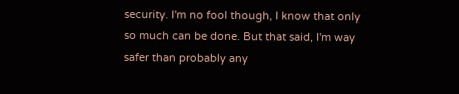security. I'm no fool though, I know that only so much can be done. But that said, I'm way safer than probably any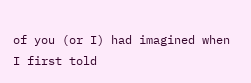of you (or I) had imagined when I first told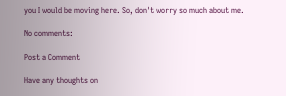you I would be moving here. So, don't worry so much about me.

No comments:

Post a Comment

Have any thoughts on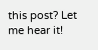this post? Let me hear it!